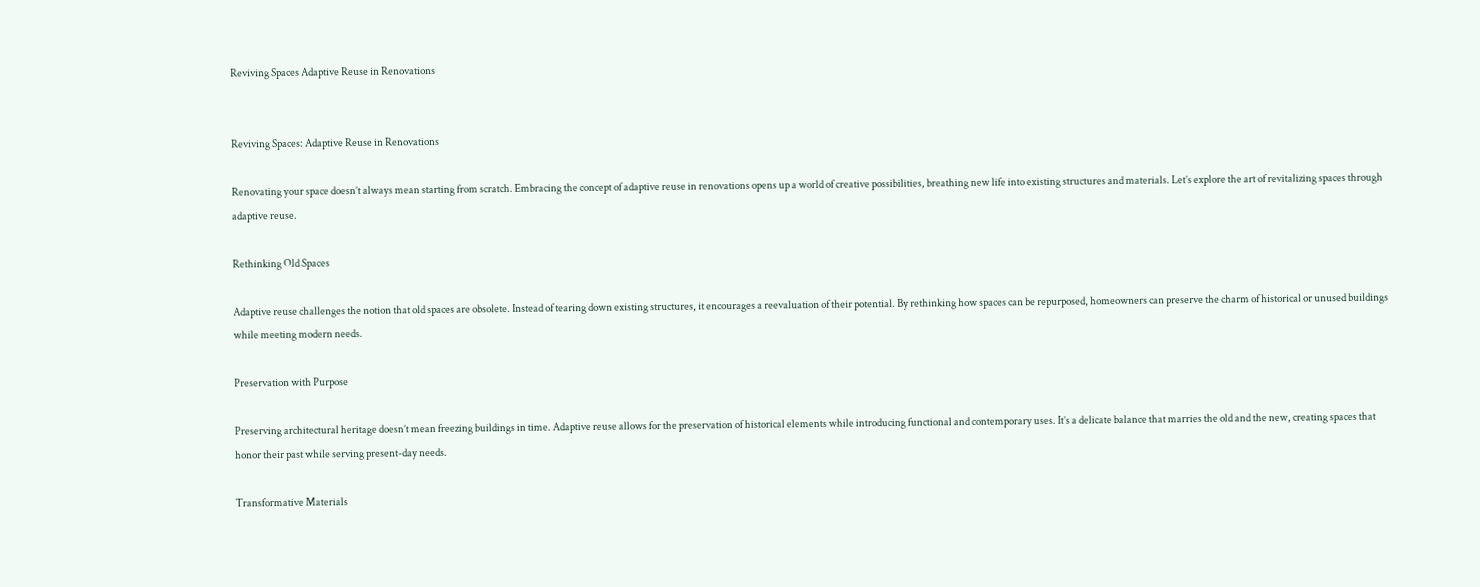Reviving Spaces Adaptive Reuse in Renovations


Reviving Spaces: Adaptive Reuse in Renovations

Renovating your space doesn’t always mean starting from scratch. Embracing the concept of adaptive reuse in renovations opens up a world of creative possibilities, breathing new life into existing structures and materials. Let’s explore the art of revitalizing spaces through adaptive reuse.

Rethinking Old Spaces

Adaptive reuse challenges the notion that old spaces are obsolete. Instead of tearing down existing structures, it encourages a reevaluation of their potential. By rethinking how spaces can be repurposed, homeowners can preserve the charm of historical or unused buildings while meeting modern needs.

Preservation with Purpose

Preserving architectural heritage doesn’t mean freezing buildings in time. Adaptive reuse allows for the preservation of historical elements while introducing functional and contemporary uses. It’s a delicate balance that marries the old and the new, creating spaces that honor their past while serving present-day needs.

Transformative Materials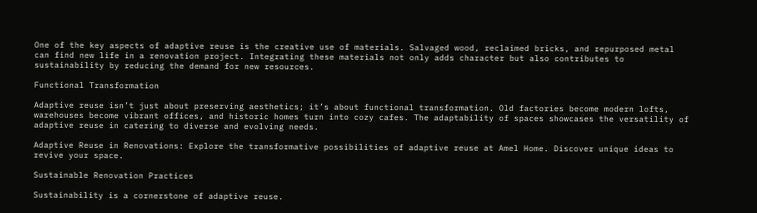One of the key aspects of adaptive reuse is the creative use of materials. Salvaged wood, reclaimed bricks, and repurposed metal can find new life in a renovation project. Integrating these materials not only adds character but also contributes to sustainability by reducing the demand for new resources.

Functional Transformation

Adaptive reuse isn’t just about preserving aesthetics; it’s about functional transformation. Old factories become modern lofts, warehouses become vibrant offices, and historic homes turn into cozy cafes. The adaptability of spaces showcases the versatility of adaptive reuse in catering to diverse and evolving needs.

Adaptive Reuse in Renovations: Explore the transformative possibilities of adaptive reuse at Amel Home. Discover unique ideas to revive your space.

Sustainable Renovation Practices

Sustainability is a cornerstone of adaptive reuse.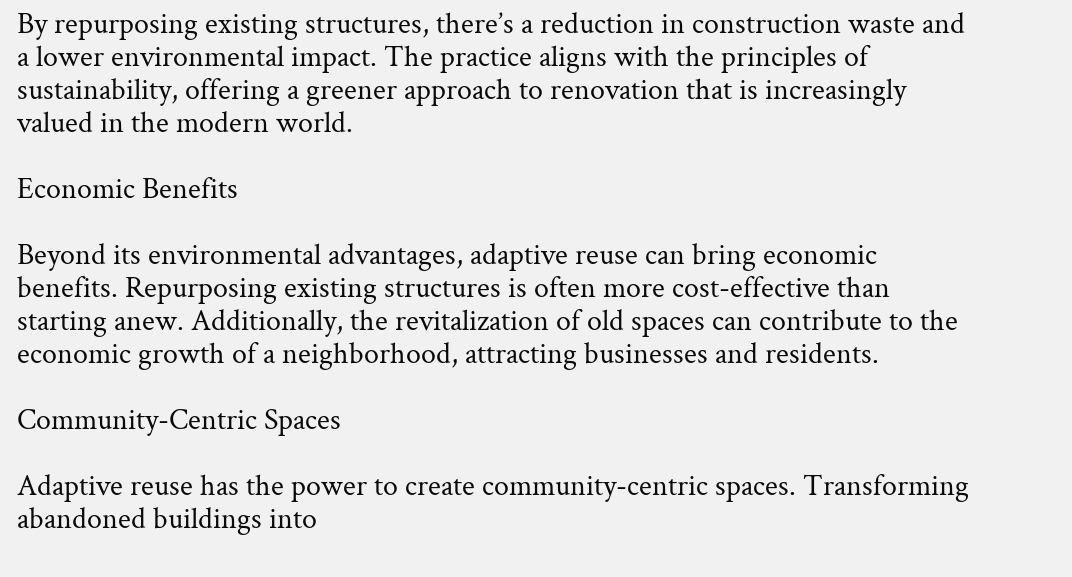By repurposing existing structures, there’s a reduction in construction waste and a lower environmental impact. The practice aligns with the principles of sustainability, offering a greener approach to renovation that is increasingly valued in the modern world.

Economic Benefits

Beyond its environmental advantages, adaptive reuse can bring economic benefits. Repurposing existing structures is often more cost-effective than starting anew. Additionally, the revitalization of old spaces can contribute to the economic growth of a neighborhood, attracting businesses and residents.

Community-Centric Spaces

Adaptive reuse has the power to create community-centric spaces. Transforming abandoned buildings into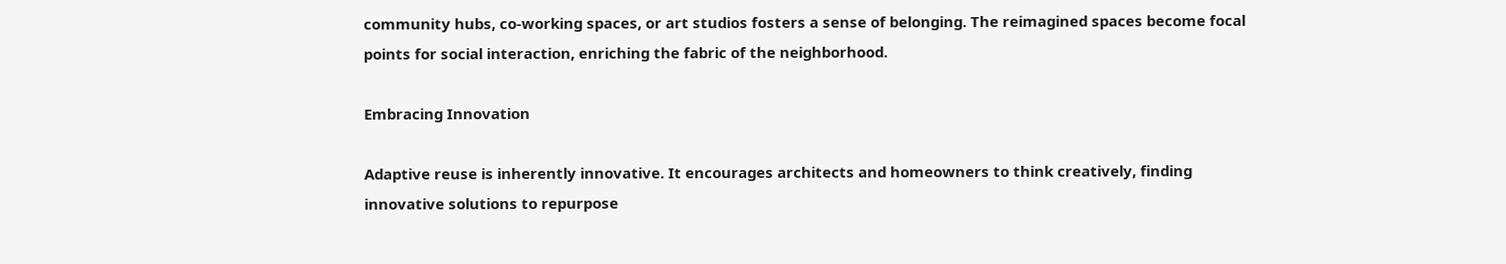community hubs, co-working spaces, or art studios fosters a sense of belonging. The reimagined spaces become focal points for social interaction, enriching the fabric of the neighborhood.

Embracing Innovation

Adaptive reuse is inherently innovative. It encourages architects and homeowners to think creatively, finding innovative solutions to repurpose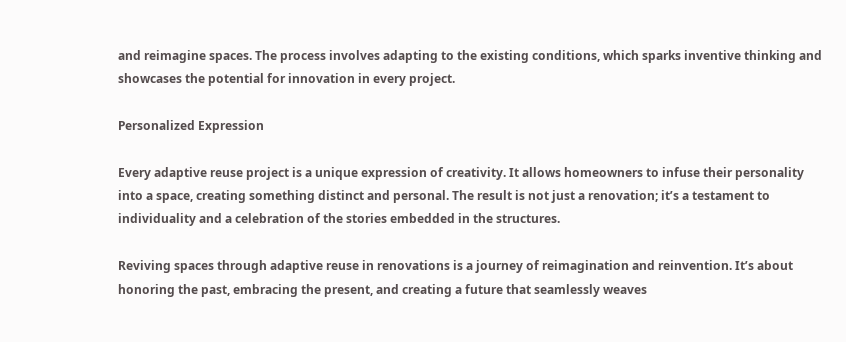and reimagine spaces. The process involves adapting to the existing conditions, which sparks inventive thinking and showcases the potential for innovation in every project.

Personalized Expression

Every adaptive reuse project is a unique expression of creativity. It allows homeowners to infuse their personality into a space, creating something distinct and personal. The result is not just a renovation; it’s a testament to individuality and a celebration of the stories embedded in the structures.

Reviving spaces through adaptive reuse in renovations is a journey of reimagination and reinvention. It’s about honoring the past, embracing the present, and creating a future that seamlessly weaves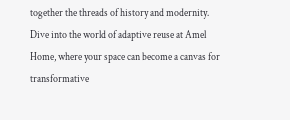together the threads of history and modernity. Dive into the world of adaptive reuse at Amel Home, where your space can become a canvas for transformative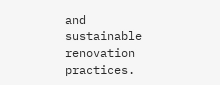and sustainable renovation practices.